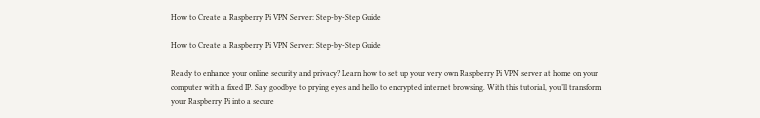How to Create a Raspberry Pi VPN Server: Step-by-Step Guide

How to Create a Raspberry Pi VPN Server: Step-by-Step Guide

Ready to enhance your online security and privacy? Learn how to set up your very own Raspberry Pi VPN server at home on your computer with a fixed IP. Say goodbye to prying eyes and hello to encrypted internet browsing. With this tutorial, you’ll transform your Raspberry Pi into a secure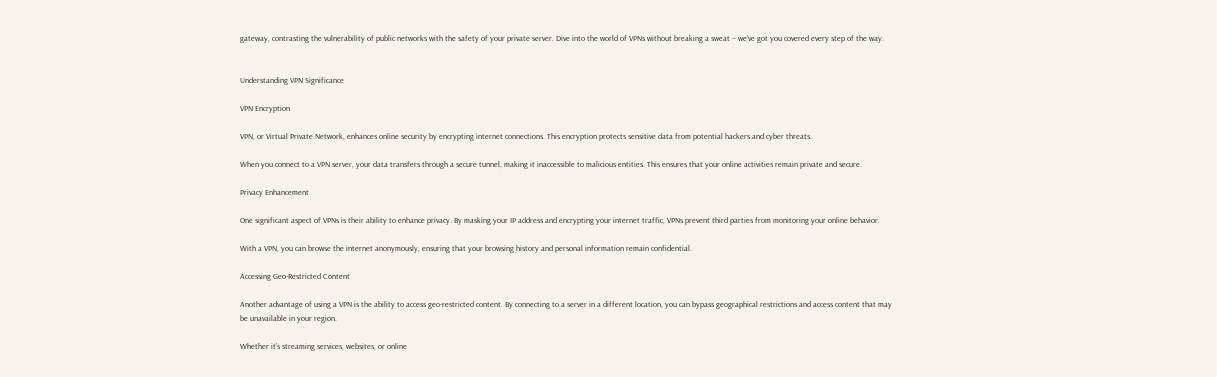gateway, contrasting the vulnerability of public networks with the safety of your private server. Dive into the world of VPNs without breaking a sweat – we’ve got you covered every step of the way.


Understanding VPN Significance

VPN Encryption

VPN, or Virtual Private Network, enhances online security by encrypting internet connections. This encryption protects sensitive data from potential hackers and cyber threats.

When you connect to a VPN server, your data transfers through a secure tunnel, making it inaccessible to malicious entities. This ensures that your online activities remain private and secure.

Privacy Enhancement

One significant aspect of VPNs is their ability to enhance privacy. By masking your IP address and encrypting your internet traffic, VPNs prevent third parties from monitoring your online behavior.

With a VPN, you can browse the internet anonymously, ensuring that your browsing history and personal information remain confidential.

Accessing Geo-Restricted Content

Another advantage of using a VPN is the ability to access geo-restricted content. By connecting to a server in a different location, you can bypass geographical restrictions and access content that may be unavailable in your region.

Whether it’s streaming services, websites, or online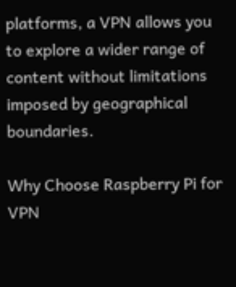platforms, a VPN allows you to explore a wider range of content without limitations imposed by geographical boundaries.

Why Choose Raspberry Pi for VPN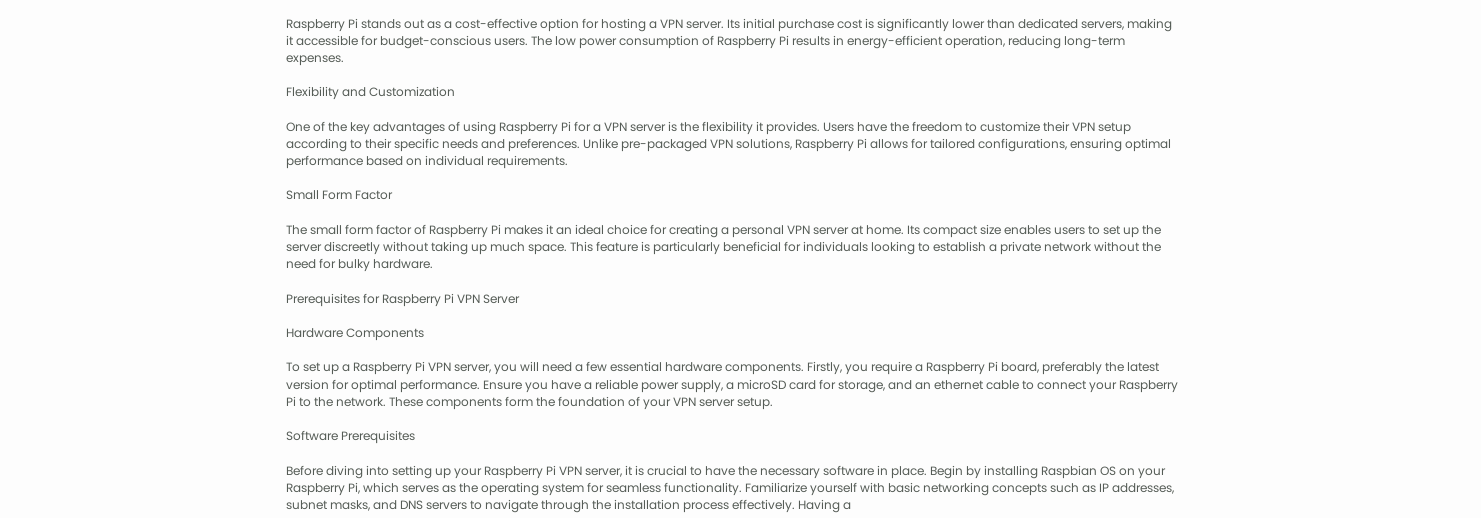Raspberry Pi stands out as a cost-effective option for hosting a VPN server. Its initial purchase cost is significantly lower than dedicated servers, making it accessible for budget-conscious users. The low power consumption of Raspberry Pi results in energy-efficient operation, reducing long-term expenses.

Flexibility and Customization

One of the key advantages of using Raspberry Pi for a VPN server is the flexibility it provides. Users have the freedom to customize their VPN setup according to their specific needs and preferences. Unlike pre-packaged VPN solutions, Raspberry Pi allows for tailored configurations, ensuring optimal performance based on individual requirements.

Small Form Factor

The small form factor of Raspberry Pi makes it an ideal choice for creating a personal VPN server at home. Its compact size enables users to set up the server discreetly without taking up much space. This feature is particularly beneficial for individuals looking to establish a private network without the need for bulky hardware.

Prerequisites for Raspberry Pi VPN Server

Hardware Components

To set up a Raspberry Pi VPN server, you will need a few essential hardware components. Firstly, you require a Raspberry Pi board, preferably the latest version for optimal performance. Ensure you have a reliable power supply, a microSD card for storage, and an ethernet cable to connect your Raspberry Pi to the network. These components form the foundation of your VPN server setup.

Software Prerequisites

Before diving into setting up your Raspberry Pi VPN server, it is crucial to have the necessary software in place. Begin by installing Raspbian OS on your Raspberry Pi, which serves as the operating system for seamless functionality. Familiarize yourself with basic networking concepts such as IP addresses, subnet masks, and DNS servers to navigate through the installation process effectively. Having a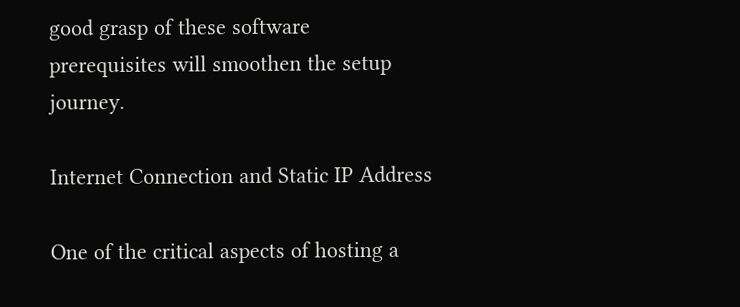good grasp of these software prerequisites will smoothen the setup journey.

Internet Connection and Static IP Address

One of the critical aspects of hosting a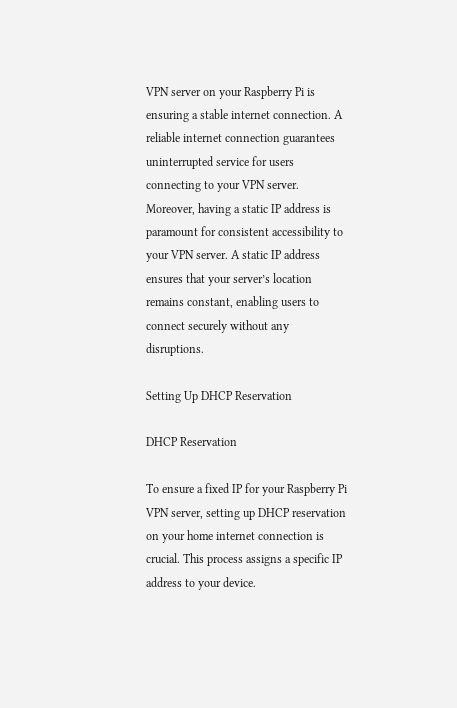VPN server on your Raspberry Pi is ensuring a stable internet connection. A reliable internet connection guarantees uninterrupted service for users connecting to your VPN server. Moreover, having a static IP address is paramount for consistent accessibility to your VPN server. A static IP address ensures that your server’s location remains constant, enabling users to connect securely without any disruptions.

Setting Up DHCP Reservation

DHCP Reservation

To ensure a fixed IP for your Raspberry Pi VPN server, setting up DHCP reservation on your home internet connection is crucial. This process assigns a specific IP address to your device.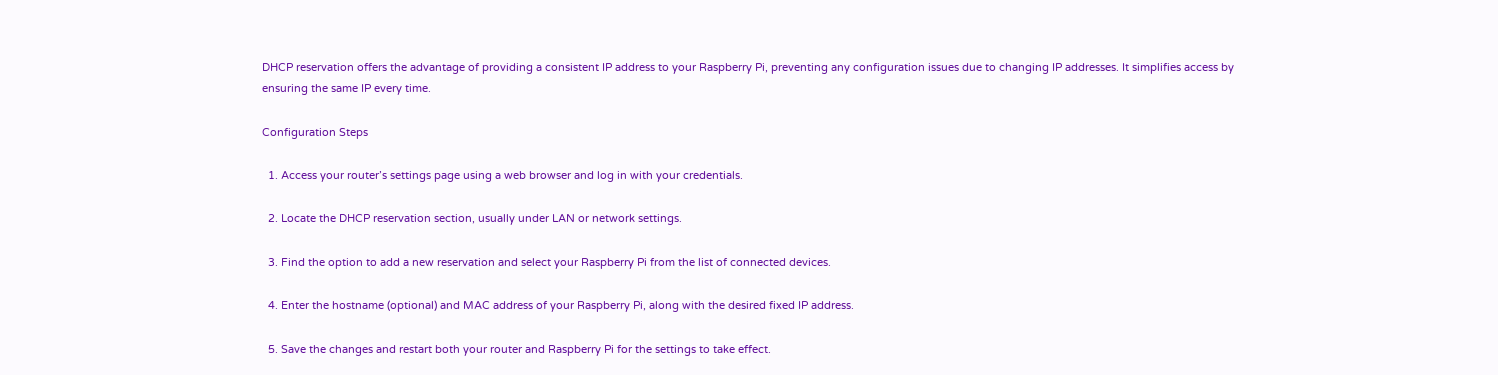DHCP reservation offers the advantage of providing a consistent IP address to your Raspberry Pi, preventing any configuration issues due to changing IP addresses. It simplifies access by ensuring the same IP every time.

Configuration Steps

  1. Access your router’s settings page using a web browser and log in with your credentials.

  2. Locate the DHCP reservation section, usually under LAN or network settings.

  3. Find the option to add a new reservation and select your Raspberry Pi from the list of connected devices.

  4. Enter the hostname (optional) and MAC address of your Raspberry Pi, along with the desired fixed IP address.

  5. Save the changes and restart both your router and Raspberry Pi for the settings to take effect.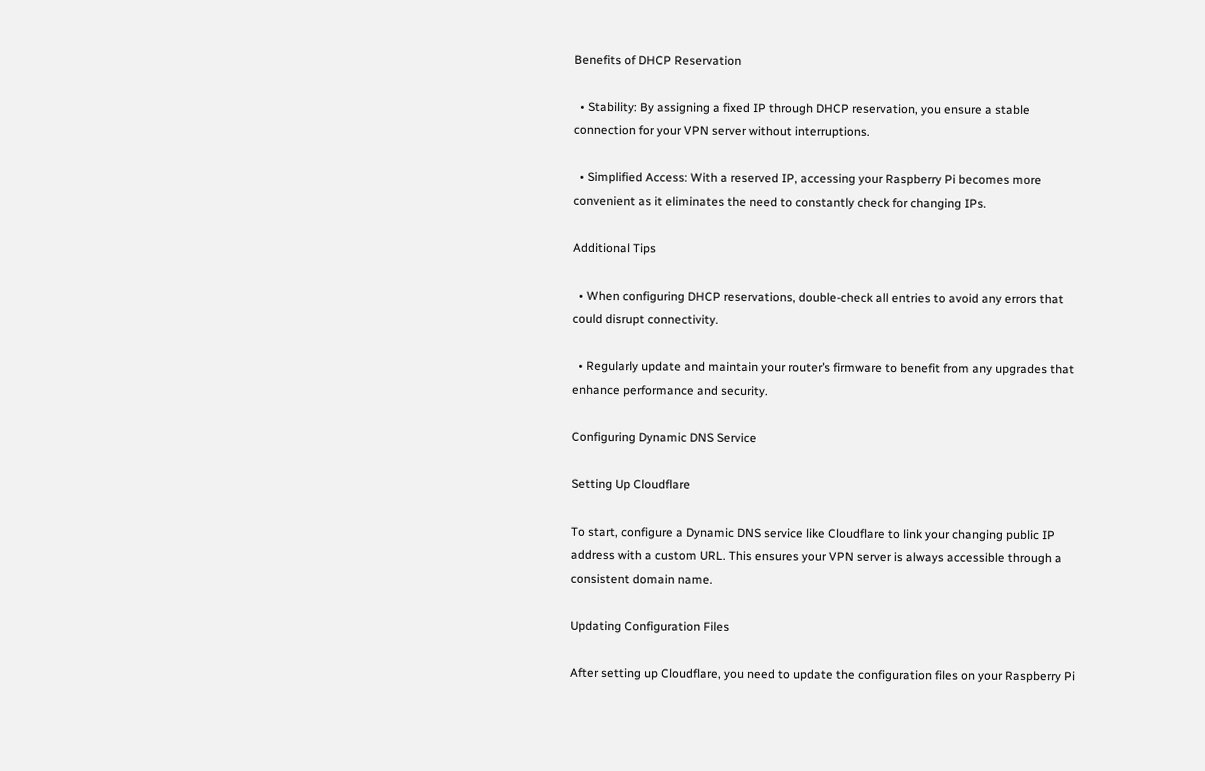Benefits of DHCP Reservation

  • Stability: By assigning a fixed IP through DHCP reservation, you ensure a stable connection for your VPN server without interruptions.

  • Simplified Access: With a reserved IP, accessing your Raspberry Pi becomes more convenient as it eliminates the need to constantly check for changing IPs.

Additional Tips

  • When configuring DHCP reservations, double-check all entries to avoid any errors that could disrupt connectivity.

  • Regularly update and maintain your router’s firmware to benefit from any upgrades that enhance performance and security.

Configuring Dynamic DNS Service

Setting Up Cloudflare

To start, configure a Dynamic DNS service like Cloudflare to link your changing public IP address with a custom URL. This ensures your VPN server is always accessible through a consistent domain name.

Updating Configuration Files

After setting up Cloudflare, you need to update the configuration files on your Raspberry Pi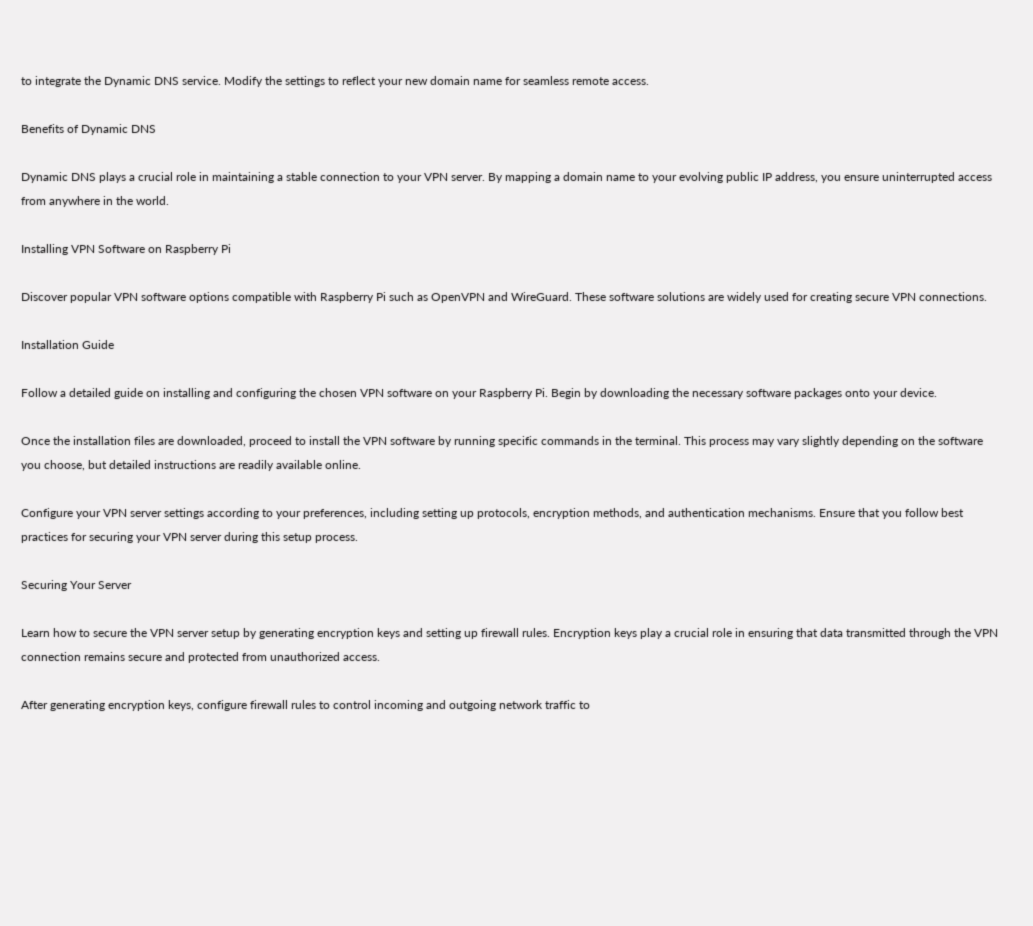to integrate the Dynamic DNS service. Modify the settings to reflect your new domain name for seamless remote access.

Benefits of Dynamic DNS

Dynamic DNS plays a crucial role in maintaining a stable connection to your VPN server. By mapping a domain name to your evolving public IP address, you ensure uninterrupted access from anywhere in the world.

Installing VPN Software on Raspberry Pi

Discover popular VPN software options compatible with Raspberry Pi such as OpenVPN and WireGuard. These software solutions are widely used for creating secure VPN connections.

Installation Guide

Follow a detailed guide on installing and configuring the chosen VPN software on your Raspberry Pi. Begin by downloading the necessary software packages onto your device.

Once the installation files are downloaded, proceed to install the VPN software by running specific commands in the terminal. This process may vary slightly depending on the software you choose, but detailed instructions are readily available online.

Configure your VPN server settings according to your preferences, including setting up protocols, encryption methods, and authentication mechanisms. Ensure that you follow best practices for securing your VPN server during this setup process.

Securing Your Server

Learn how to secure the VPN server setup by generating encryption keys and setting up firewall rules. Encryption keys play a crucial role in ensuring that data transmitted through the VPN connection remains secure and protected from unauthorized access.

After generating encryption keys, configure firewall rules to control incoming and outgoing network traffic to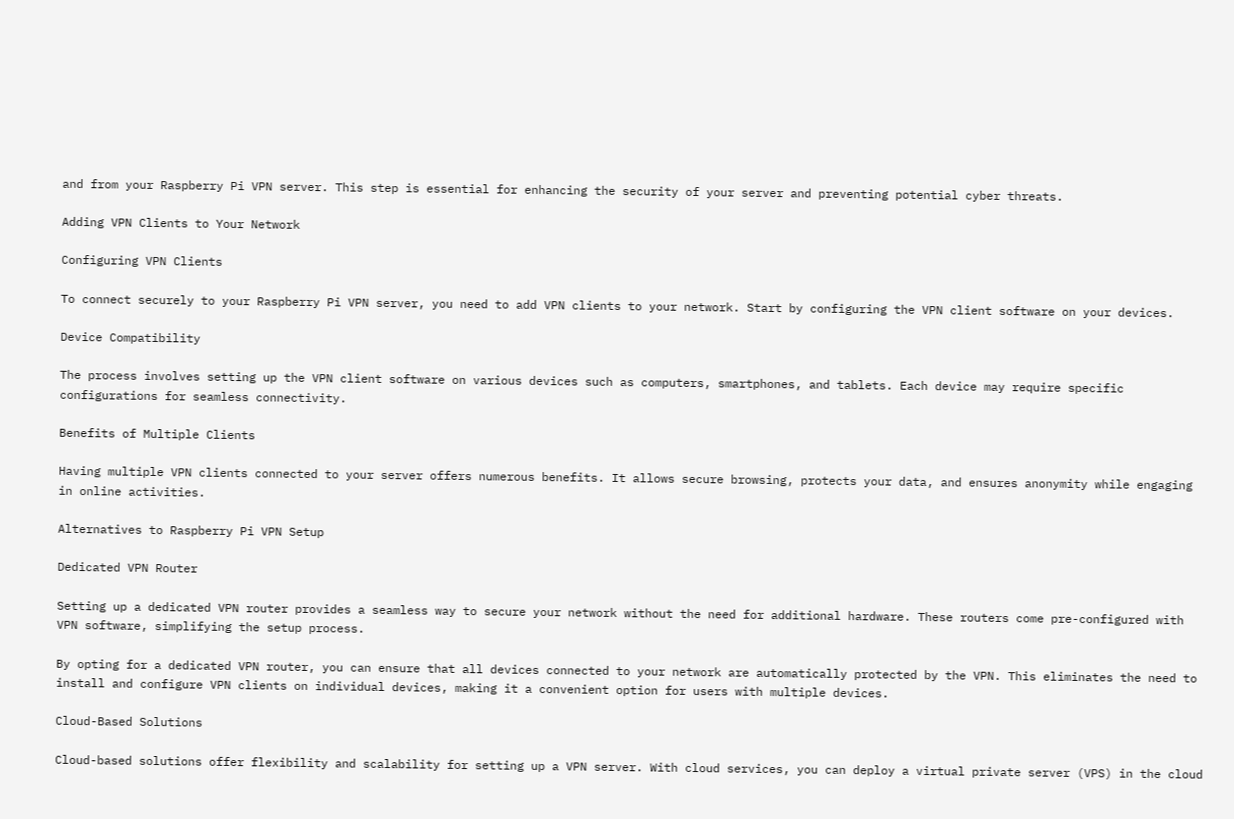and from your Raspberry Pi VPN server. This step is essential for enhancing the security of your server and preventing potential cyber threats.

Adding VPN Clients to Your Network

Configuring VPN Clients

To connect securely to your Raspberry Pi VPN server, you need to add VPN clients to your network. Start by configuring the VPN client software on your devices.

Device Compatibility

The process involves setting up the VPN client software on various devices such as computers, smartphones, and tablets. Each device may require specific configurations for seamless connectivity.

Benefits of Multiple Clients

Having multiple VPN clients connected to your server offers numerous benefits. It allows secure browsing, protects your data, and ensures anonymity while engaging in online activities.

Alternatives to Raspberry Pi VPN Setup

Dedicated VPN Router

Setting up a dedicated VPN router provides a seamless way to secure your network without the need for additional hardware. These routers come pre-configured with VPN software, simplifying the setup process.

By opting for a dedicated VPN router, you can ensure that all devices connected to your network are automatically protected by the VPN. This eliminates the need to install and configure VPN clients on individual devices, making it a convenient option for users with multiple devices.

Cloud-Based Solutions

Cloud-based solutions offer flexibility and scalability for setting up a VPN server. With cloud services, you can deploy a virtual private server (VPS) in the cloud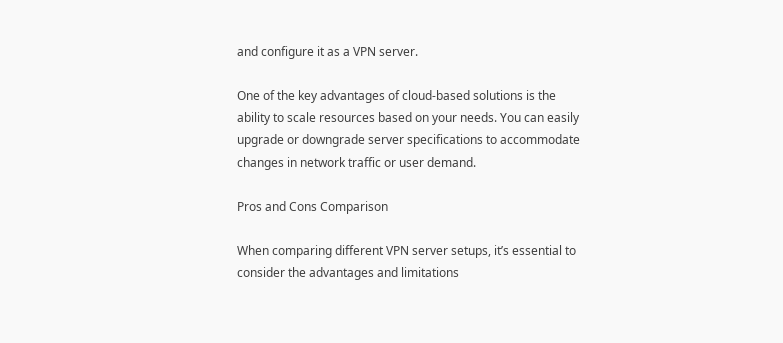and configure it as a VPN server.

One of the key advantages of cloud-based solutions is the ability to scale resources based on your needs. You can easily upgrade or downgrade server specifications to accommodate changes in network traffic or user demand.

Pros and Cons Comparison

When comparing different VPN server setups, it’s essential to consider the advantages and limitations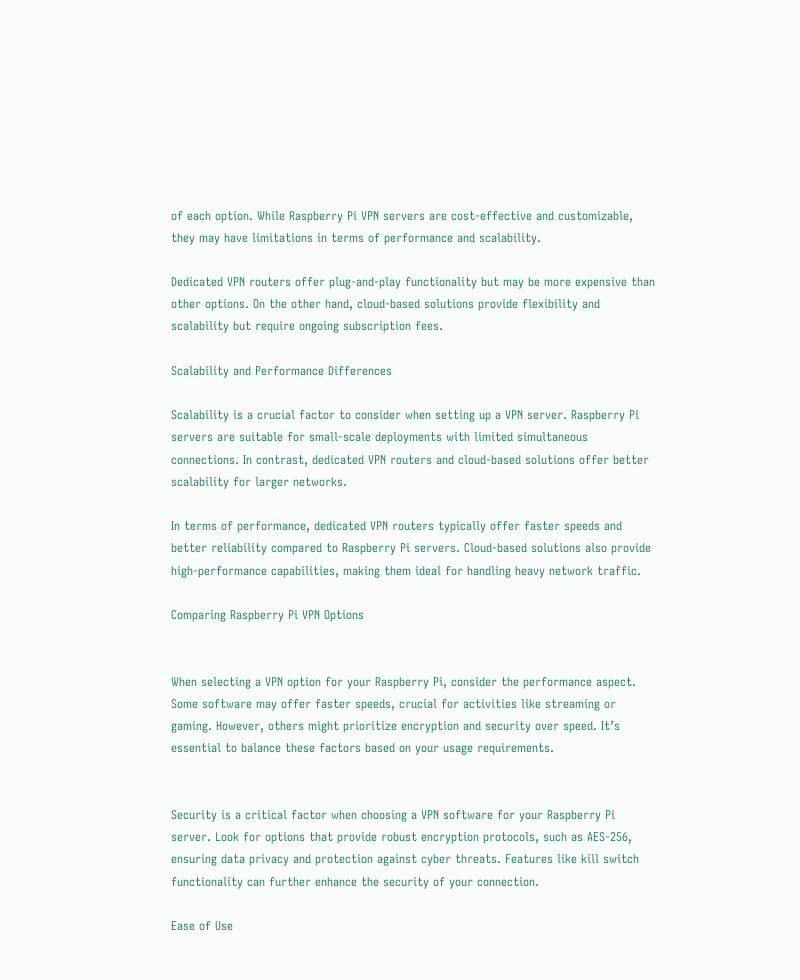of each option. While Raspberry Pi VPN servers are cost-effective and customizable, they may have limitations in terms of performance and scalability.

Dedicated VPN routers offer plug-and-play functionality but may be more expensive than other options. On the other hand, cloud-based solutions provide flexibility and scalability but require ongoing subscription fees.

Scalability and Performance Differences

Scalability is a crucial factor to consider when setting up a VPN server. Raspberry Pi servers are suitable for small-scale deployments with limited simultaneous connections. In contrast, dedicated VPN routers and cloud-based solutions offer better scalability for larger networks.

In terms of performance, dedicated VPN routers typically offer faster speeds and better reliability compared to Raspberry Pi servers. Cloud-based solutions also provide high-performance capabilities, making them ideal for handling heavy network traffic.

Comparing Raspberry Pi VPN Options


When selecting a VPN option for your Raspberry Pi, consider the performance aspect. Some software may offer faster speeds, crucial for activities like streaming or gaming. However, others might prioritize encryption and security over speed. It’s essential to balance these factors based on your usage requirements.


Security is a critical factor when choosing a VPN software for your Raspberry Pi server. Look for options that provide robust encryption protocols, such as AES-256, ensuring data privacy and protection against cyber threats. Features like kill switch functionality can further enhance the security of your connection.

Ease of Use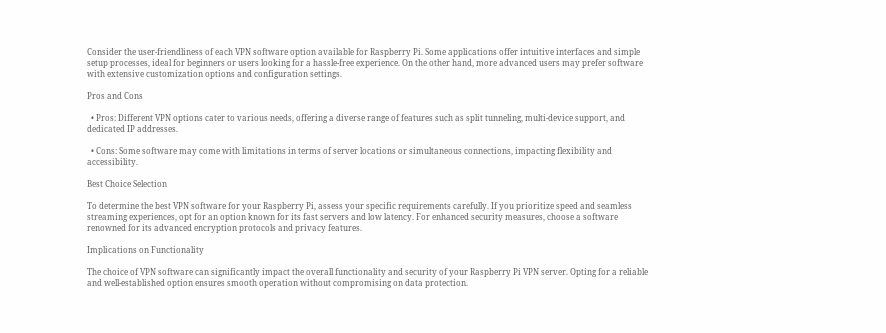Consider the user-friendliness of each VPN software option available for Raspberry Pi. Some applications offer intuitive interfaces and simple setup processes, ideal for beginners or users looking for a hassle-free experience. On the other hand, more advanced users may prefer software with extensive customization options and configuration settings.

Pros and Cons

  • Pros: Different VPN options cater to various needs, offering a diverse range of features such as split tunneling, multi-device support, and dedicated IP addresses.

  • Cons: Some software may come with limitations in terms of server locations or simultaneous connections, impacting flexibility and accessibility.

Best Choice Selection

To determine the best VPN software for your Raspberry Pi, assess your specific requirements carefully. If you prioritize speed and seamless streaming experiences, opt for an option known for its fast servers and low latency. For enhanced security measures, choose a software renowned for its advanced encryption protocols and privacy features.

Implications on Functionality

The choice of VPN software can significantly impact the overall functionality and security of your Raspberry Pi VPN server. Opting for a reliable and well-established option ensures smooth operation without compromising on data protection.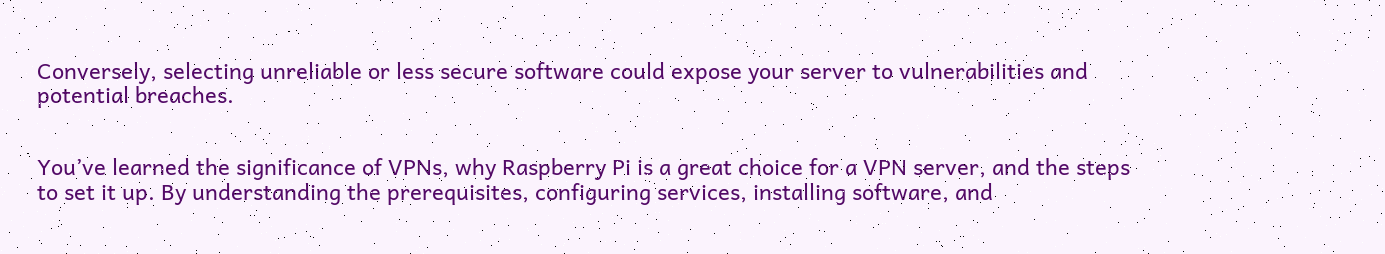Conversely, selecting unreliable or less secure software could expose your server to vulnerabilities and potential breaches.


You’ve learned the significance of VPNs, why Raspberry Pi is a great choice for a VPN server, and the steps to set it up. By understanding the prerequisites, configuring services, installing software, and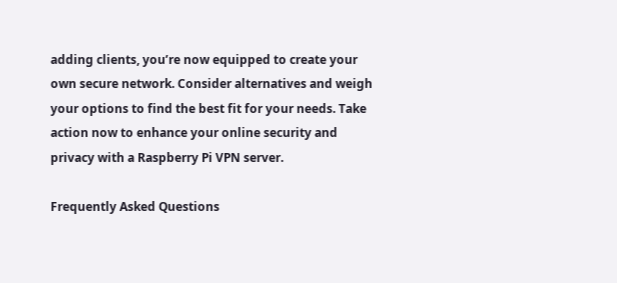adding clients, you’re now equipped to create your own secure network. Consider alternatives and weigh your options to find the best fit for your needs. Take action now to enhance your online security and privacy with a Raspberry Pi VPN server.

Frequently Asked Questions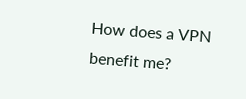How does a VPN benefit me?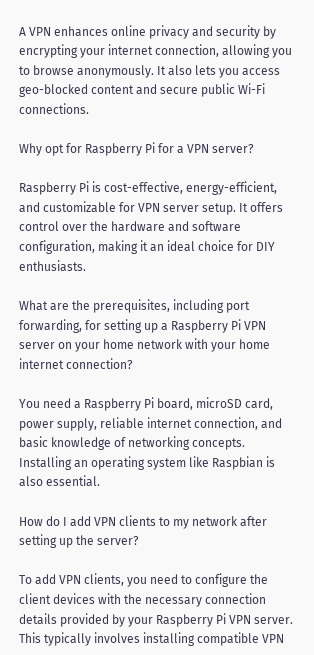A VPN enhances online privacy and security by encrypting your internet connection, allowing you to browse anonymously. It also lets you access geo-blocked content and secure public Wi-Fi connections.

Why opt for Raspberry Pi for a VPN server?

Raspberry Pi is cost-effective, energy-efficient, and customizable for VPN server setup. It offers control over the hardware and software configuration, making it an ideal choice for DIY enthusiasts.

What are the prerequisites, including port forwarding, for setting up a Raspberry Pi VPN server on your home network with your home internet connection?

You need a Raspberry Pi board, microSD card, power supply, reliable internet connection, and basic knowledge of networking concepts. Installing an operating system like Raspbian is also essential.

How do I add VPN clients to my network after setting up the server?

To add VPN clients, you need to configure the client devices with the necessary connection details provided by your Raspberry Pi VPN server. This typically involves installing compatible VPN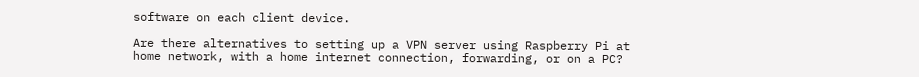software on each client device.

Are there alternatives to setting up a VPN server using Raspberry Pi at home network, with a home internet connection, forwarding, or on a PC?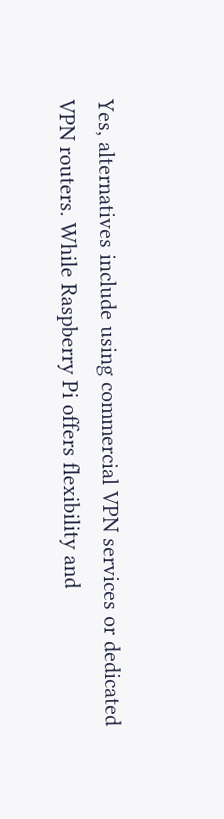Yes, alternatives include using commercial VPN services or dedicated VPN routers. While Raspberry Pi offers flexibility and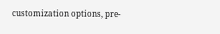customization options, pre-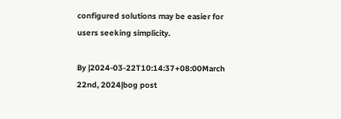configured solutions may be easier for users seeking simplicity.

By |2024-03-22T10:14:37+08:00March 22nd, 2024|bog post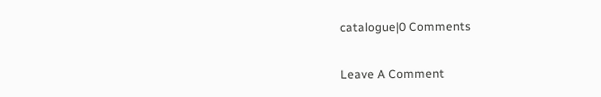catalogue|0 Comments

Leave A Comment